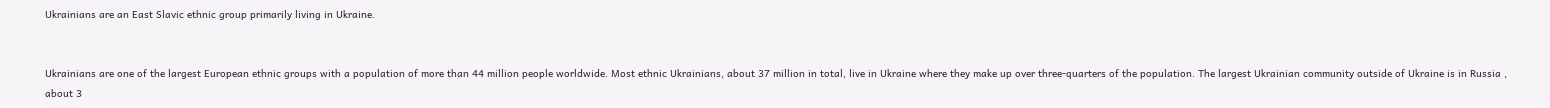Ukrainians are an East Slavic ethnic group primarily living in Ukraine.


Ukrainians are one of the largest European ethnic groups with a population of more than 44 million people worldwide. Most ethnic Ukrainians, about 37 million in total, live in Ukraine where they make up over three-quarters of the population. The largest Ukrainian community outside of Ukraine is in Russia , about 3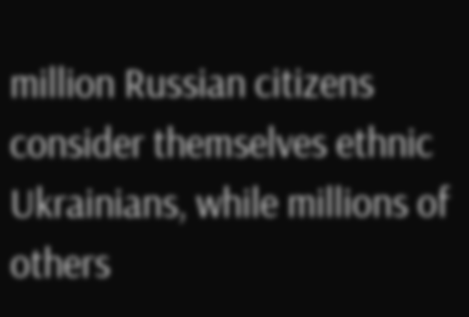million Russian citizens consider themselves ethnic Ukrainians, while millions of others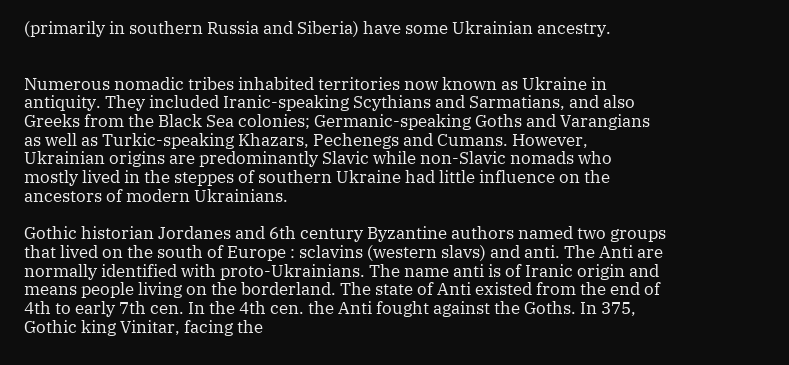(primarily in southern Russia and Siberia) have some Ukrainian ancestry.


Numerous nomadic tribes inhabited territories now known as Ukraine in antiquity. They included Iranic-speaking Scythians and Sarmatians, and also Greeks from the Black Sea colonies; Germanic-speaking Goths and Varangians as well as Turkic-speaking Khazars, Pechenegs and Cumans. However, Ukrainian origins are predominantly Slavic while non-Slavic nomads who mostly lived in the steppes of southern Ukraine had little influence on the ancestors of modern Ukrainians.

Gothic historian Jordanes and 6th century Byzantine authors named two groups that lived on the south of Europe : sclavins (western slavs) and anti. The Anti are normally identified with proto-Ukrainians. The name anti is of Iranic origin and means people living on the borderland. The state of Anti existed from the end of 4th to early 7th cen. In the 4th cen. the Anti fought against the Goths. In 375, Gothic king Vinitar, facing the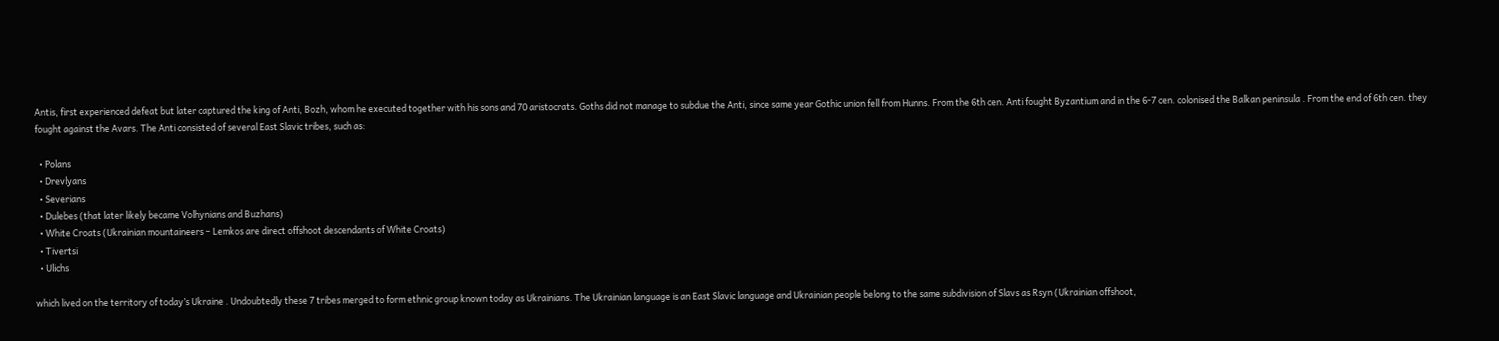Antis, first experienced defeat but later captured the king of Anti, Bozh, whom he executed together with his sons and 70 aristocrats. Goths did not manage to subdue the Anti, since same year Gothic union fell from Hunns. From the 6th cen. Anti fought Byzantium and in the 6-7 cen. colonised the Balkan peninsula . From the end of 6th cen. they fought against the Avars. The Anti consisted of several East Slavic tribes, such as:

  • Polans
  • Drevlyans
  • Severians
  • Dulebes (that later likely became Volhynians and Buzhans)
  • White Croats (Ukrainian mountaineers – Lemkos are direct offshoot descendants of White Croats)
  • Tivertsi
  • Ulichs

which lived on the territory of today’s Ukraine . Undoubtedly these 7 tribes merged to form ethnic group known today as Ukrainians. The Ukrainian language is an East Slavic language and Ukrainian people belong to the same subdivision of Slavs as Rsyn (Ukrainian offshoot,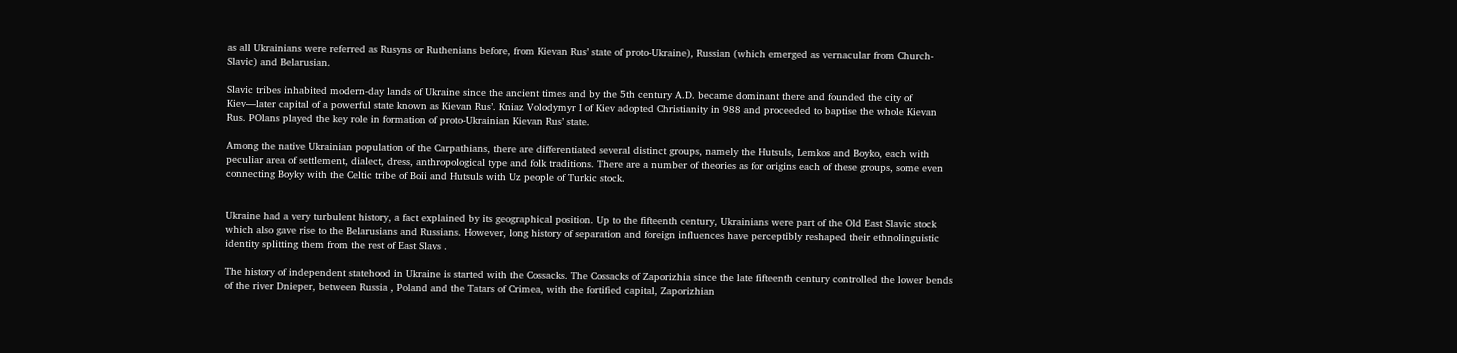as all Ukrainians were referred as Rusyns or Ruthenians before, from Kievan Rus’ state of proto-Ukraine), Russian (which emerged as vernacular from Church-Slavic) and Belarusian.

Slavic tribes inhabited modern-day lands of Ukraine since the ancient times and by the 5th century A.D. became dominant there and founded the city of Kiev—later capital of a powerful state known as Kievan Rus’. Kniaz Volodymyr I of Kiev adopted Christianity in 988 and proceeded to baptise the whole Kievan Rus. POlans played the key role in formation of proto-Ukrainian Kievan Rus’ state.

Among the native Ukrainian population of the Carpathians, there are differentiated several distinct groups, namely the Hutsuls, Lemkos and Boyko, each with peculiar area of settlement, dialect, dress, anthropological type and folk traditions. There are a number of theories as for origins each of these groups, some even connecting Boyky with the Celtic tribe of Boii and Hutsuls with Uz people of Turkic stock.


Ukraine had a very turbulent history, a fact explained by its geographical position. Up to the fifteenth century, Ukrainians were part of the Old East Slavic stock which also gave rise to the Belarusians and Russians. However, long history of separation and foreign influences have perceptibly reshaped their ethnolinguistic identity splitting them from the rest of East Slavs .

The history of independent statehood in Ukraine is started with the Cossacks. The Cossacks of Zaporizhia since the late fifteenth century controlled the lower bends of the river Dnieper, between Russia , Poland and the Tatars of Crimea, with the fortified capital, Zaporizhian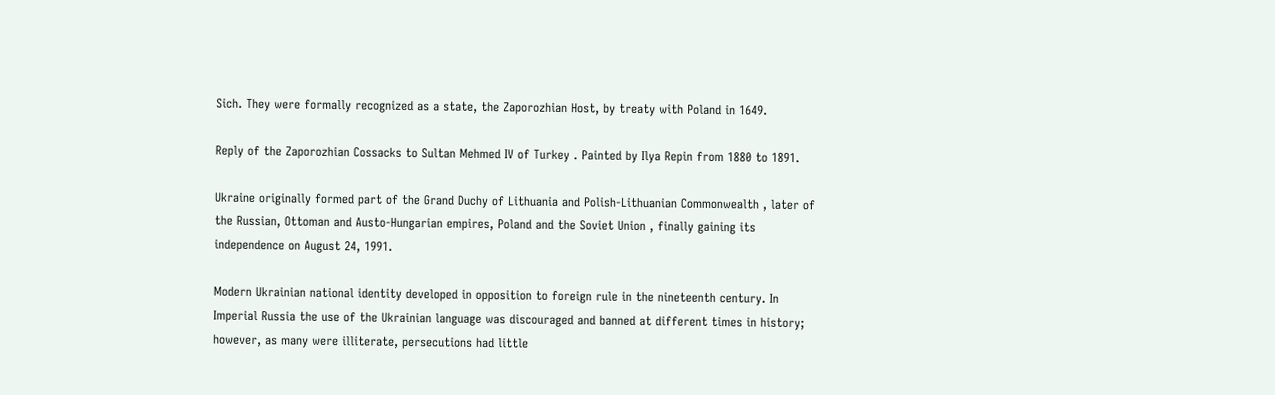Sich. They were formally recognized as a state, the Zaporozhian Host, by treaty with Poland in 1649.

Reply of the Zaporozhian Cossacks to Sultan Mehmed IV of Turkey . Painted by Ilya Repin from 1880 to 1891.

Ukraine originally formed part of the Grand Duchy of Lithuania and Polish-Lithuanian Commonwealth , later of the Russian, Ottoman and Austo-Hungarian empires, Poland and the Soviet Union , finally gaining its independence on August 24, 1991.

Modern Ukrainian national identity developed in opposition to foreign rule in the nineteenth century. In Imperial Russia the use of the Ukrainian language was discouraged and banned at different times in history; however, as many were illiterate, persecutions had little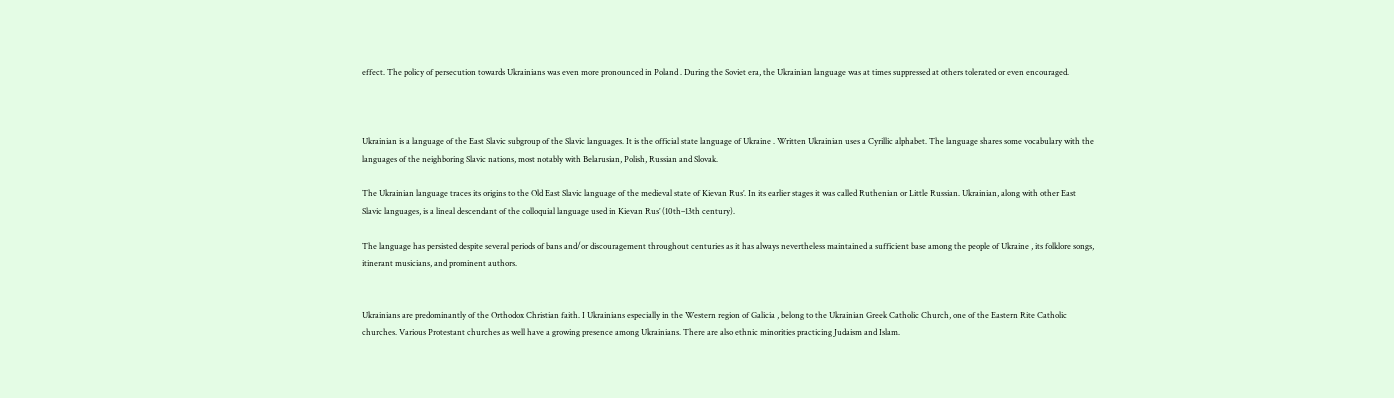effect. The policy of persecution towards Ukrainians was even more pronounced in Poland . During the Soviet era, the Ukrainian language was at times suppressed at others tolerated or even encouraged.



Ukrainian is a language of the East Slavic subgroup of the Slavic languages. It is the official state language of Ukraine . Written Ukrainian uses a Cyrillic alphabet. The language shares some vocabulary with the languages of the neighboring Slavic nations, most notably with Belarusian, Polish, Russian and Slovak.

The Ukrainian language traces its origins to the Old East Slavic language of the medieval state of Kievan Rus’. In its earlier stages it was called Ruthenian or Little Russian. Ukrainian, along with other East Slavic languages, is a lineal descendant of the colloquial language used in Kievan Rus’ (10th–13th century).

The language has persisted despite several periods of bans and/or discouragement throughout centuries as it has always nevertheless maintained a sufficient base among the people of Ukraine , its folklore songs, itinerant musicians, and prominent authors.


Ukrainians are predominantly of the Orthodox Christian faith. I Ukrainians especially in the Western region of Galicia , belong to the Ukrainian Greek Catholic Church, one of the Eastern Rite Catholic churches. Various Protestant churches as well have a growing presence among Ukrainians. There are also ethnic minorities practicing Judaism and Islam.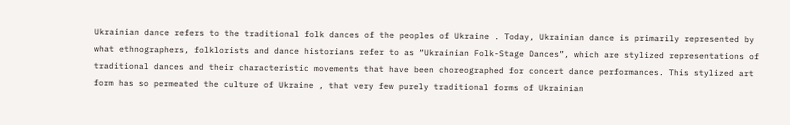Ukrainian dance refers to the traditional folk dances of the peoples of Ukraine . Today, Ukrainian dance is primarily represented by what ethnographers, folklorists and dance historians refer to as “Ukrainian Folk-Stage Dances”, which are stylized representations of traditional dances and their characteristic movements that have been choreographed for concert dance performances. This stylized art form has so permeated the culture of Ukraine , that very few purely traditional forms of Ukrainian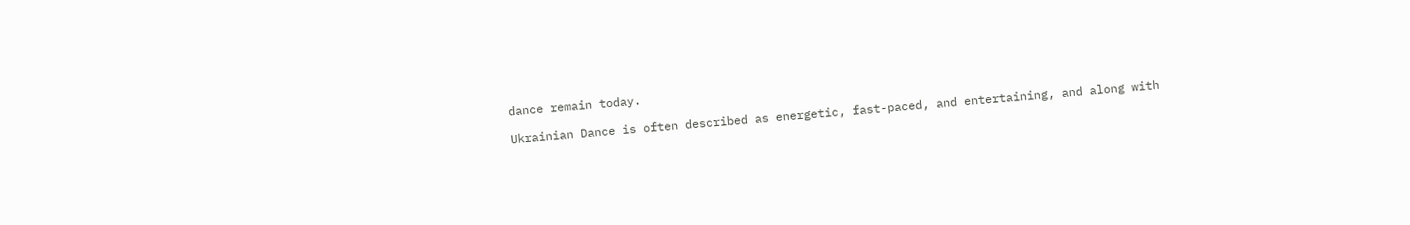dance remain today.

Ukrainian Dance is often described as energetic, fast-paced, and entertaining, and along with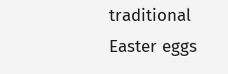traditional Easter eggs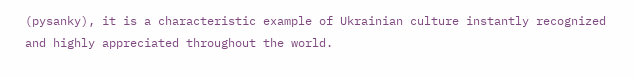(pysanky), it is a characteristic example of Ukrainian culture instantly recognized and highly appreciated throughout the world.